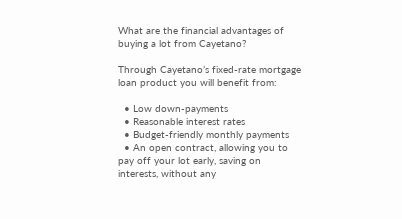What are the financial advantages of buying a lot from Cayetano?

Through Cayetano’s fixed-rate mortgage loan product you will benefit from:

  • Low down-payments
  • Reasonable interest rates
  • Budget-friendly monthly payments
  • An open contract, allowing you to pay off your lot early, saving on interests, without any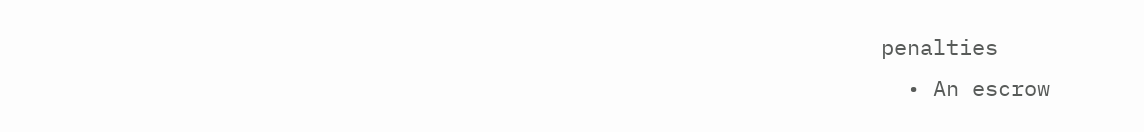penalties
  • An escrow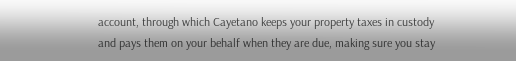account, through which Cayetano keeps your property taxes in custody and pays them on your behalf when they are due, making sure you stay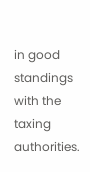in good standings with the taxing authorities.